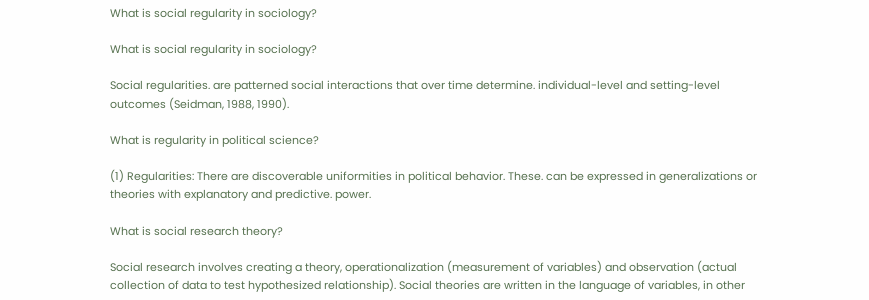What is social regularity in sociology?

What is social regularity in sociology?

Social regularities. are patterned social interactions that over time determine. individual-level and setting-level outcomes (Seidman, 1988, 1990).

What is regularity in political science?

(1) Regularities: There are discoverable uniformities in political behavior. These. can be expressed in generalizations or theories with explanatory and predictive. power.

What is social research theory?

Social research involves creating a theory, operationalization (measurement of variables) and observation (actual collection of data to test hypothesized relationship). Social theories are written in the language of variables, in other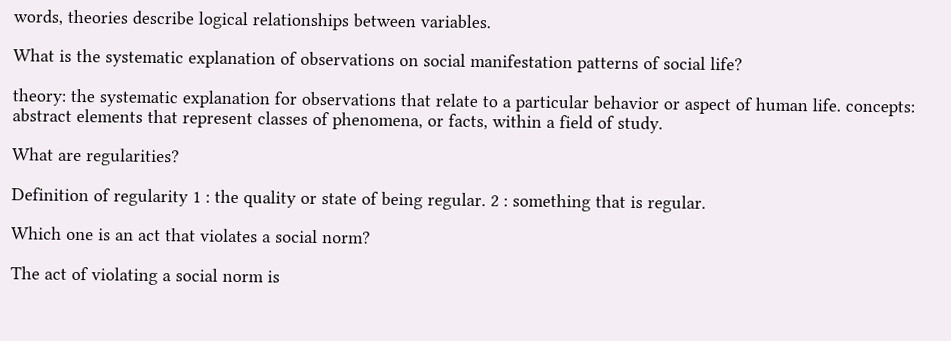words, theories describe logical relationships between variables.

What is the systematic explanation of observations on social manifestation patterns of social life?

theory: the systematic explanation for observations that relate to a particular behavior or aspect of human life. concepts: abstract elements that represent classes of phenomena, or facts, within a field of study.

What are regularities?

Definition of regularity 1 : the quality or state of being regular. 2 : something that is regular.

Which one is an act that violates a social norm?

The act of violating a social norm is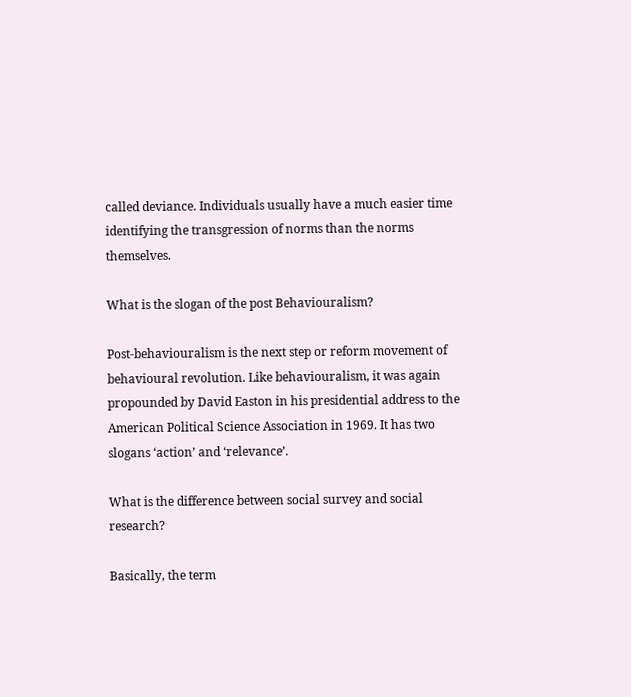called deviance. Individuals usually have a much easier time identifying the transgression of norms than the norms themselves.

What is the slogan of the post Behaviouralism?

Post-behaviouralism is the next step or reform movement of behavioural revolution. Like behaviouralism, it was again propounded by David Easton in his presidential address to the American Political Science Association in 1969. It has two slogans ‘action’ and ‘relevance’.

What is the difference between social survey and social research?

Basically, the term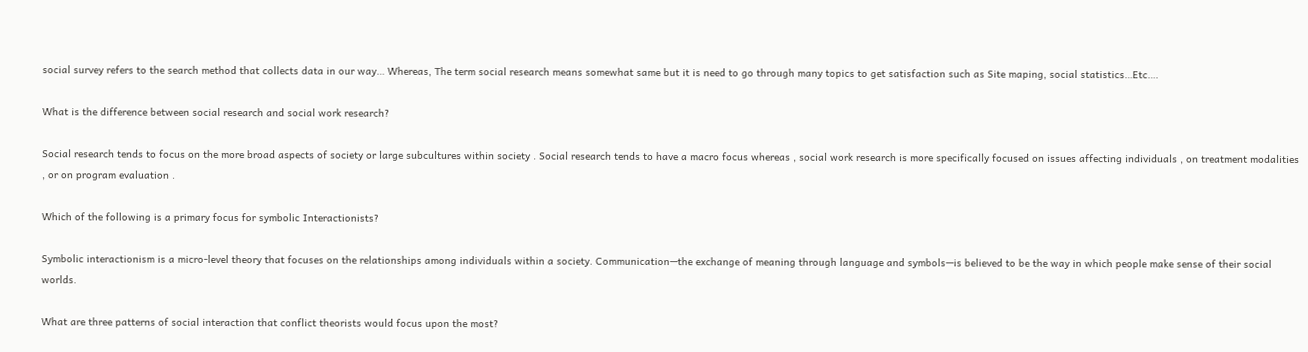social survey refers to the search method that collects data in our way… Whereas, The term social research means somewhat same but it is need to go through many topics to get satisfaction such as Site maping, social statistics…Etc….

What is the difference between social research and social work research?

Social research tends to focus on the more broad aspects of society or large subcultures within society . Social research tends to have a macro focus whereas , social work research is more specifically focused on issues affecting individuals , on treatment modalities , or on program evaluation .

Which of the following is a primary focus for symbolic Interactionists?

Symbolic interactionism is a micro-level theory that focuses on the relationships among individuals within a society. Communication—the exchange of meaning through language and symbols—is believed to be the way in which people make sense of their social worlds.

What are three patterns of social interaction that conflict theorists would focus upon the most?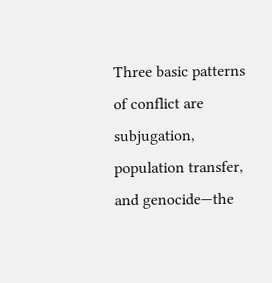Three basic patterns of conflict are subjugation, population transfer, and genocide—the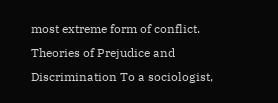most extreme form of conflict. Theories of Prejudice and Discrimination To a sociologist,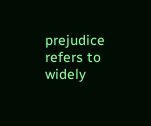prejudice refers to widely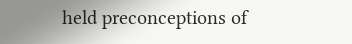held preconceptions of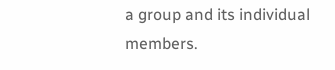a group and its individual members.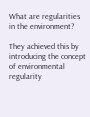What are regularities in the environment?

They achieved this by introducing the concept of environmental regularity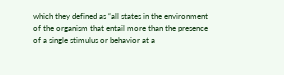which they defined as “all states in the environment of the organism that entail more than the presence of a single stimulus or behavior at a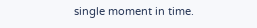single moment in time.